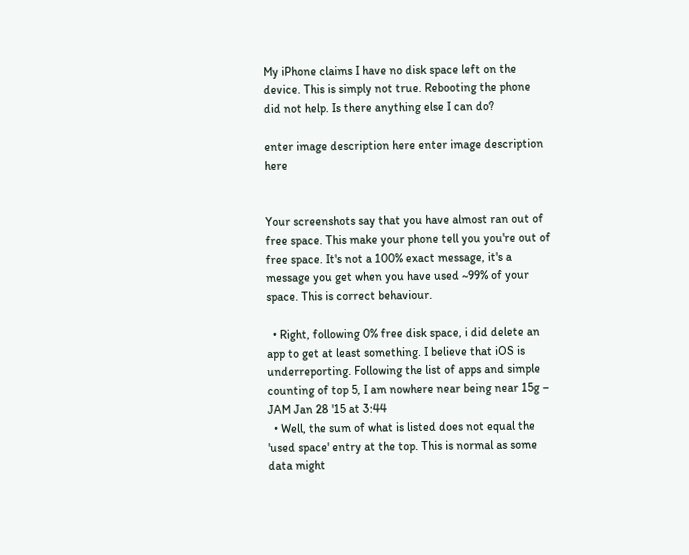My iPhone claims I have no disk space left on the device. This is simply not true. Rebooting the phone did not help. Is there anything else I can do?

enter image description here enter image description here


Your screenshots say that you have almost ran out of free space. This make your phone tell you you're out of free space. It's not a 100% exact message, it's a message you get when you have used ~99% of your space. This is correct behaviour.

  • Right, following 0% free disk space, i did delete an app to get at least something. I believe that iOS is underreporting. Following the list of apps and simple counting of top 5, I am nowhere near being near 15g – JAM Jan 28 '15 at 3:44
  • Well, the sum of what is listed does not equal the 'used space' entry at the top. This is normal as some data might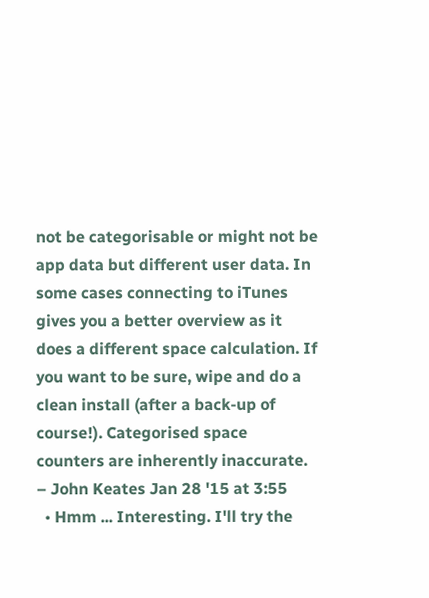not be categorisable or might not be app data but different user data. In some cases connecting to iTunes gives you a better overview as it does a different space calculation. If you want to be sure, wipe and do a clean install (after a back-up of course!). Categorised space counters are inherently inaccurate. – John Keates Jan 28 '15 at 3:55
  • Hmm ... Interesting. I'll try the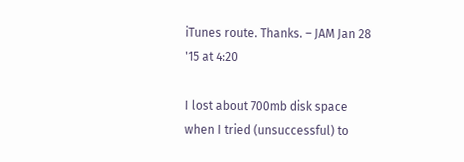iTunes route. Thanks. – JAM Jan 28 '15 at 4:20

I lost about 700mb disk space when I tried (unsuccessful) to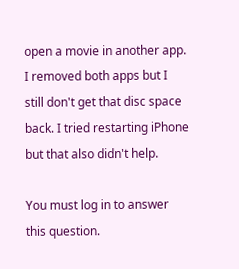open a movie in another app. I removed both apps but I still don't get that disc space back. I tried restarting iPhone but that also didn't help.

You must log in to answer this question.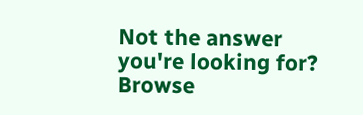Not the answer you're looking for? Browse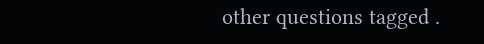other questions tagged .